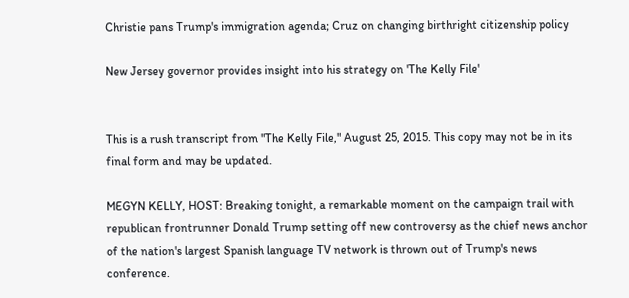Christie pans Trump's immigration agenda; Cruz on changing birthright citizenship policy

New Jersey governor provides insight into his strategy on 'The Kelly File'


This is a rush transcript from "The Kelly File," August 25, 2015. This copy may not be in its final form and may be updated.

MEGYN KELLY, HOST: Breaking tonight, a remarkable moment on the campaign trail with republican frontrunner Donald Trump setting off new controversy as the chief news anchor of the nation's largest Spanish language TV network is thrown out of Trump's news conference.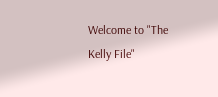Welcome to "The Kelly File"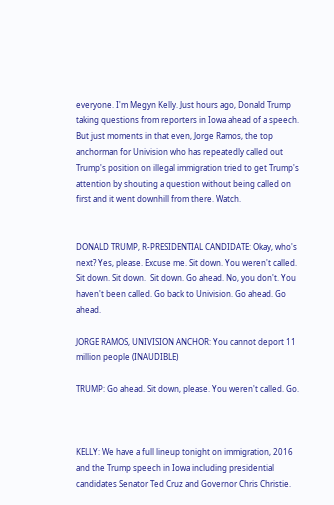everyone. I'm Megyn Kelly. Just hours ago, Donald Trump taking questions from reporters in Iowa ahead of a speech.  But just moments in that even, Jorge Ramos, the top anchorman for Univision who has repeatedly called out Trump's position on illegal immigration tried to get Trump's attention by shouting a question without being called on first and it went downhill from there. Watch.


DONALD TRUMP, R-PRESIDENTIAL CANDIDATE: Okay, who's next? Yes, please. Excuse me. Sit down. You weren't called. Sit down. Sit down.  Sit down. Go ahead. No, you don't. You haven't been called. Go back to Univision. Go ahead. Go ahead.

JORGE RAMOS, UNIVISION ANCHOR: You cannot deport 11 million people (INAUDIBLE)

TRUMP: Go ahead. Sit down, please. You weren't called. Go.



KELLY: We have a full lineup tonight on immigration, 2016 and the Trump speech in Iowa including presidential candidates Senator Ted Cruz and Governor Chris Christie.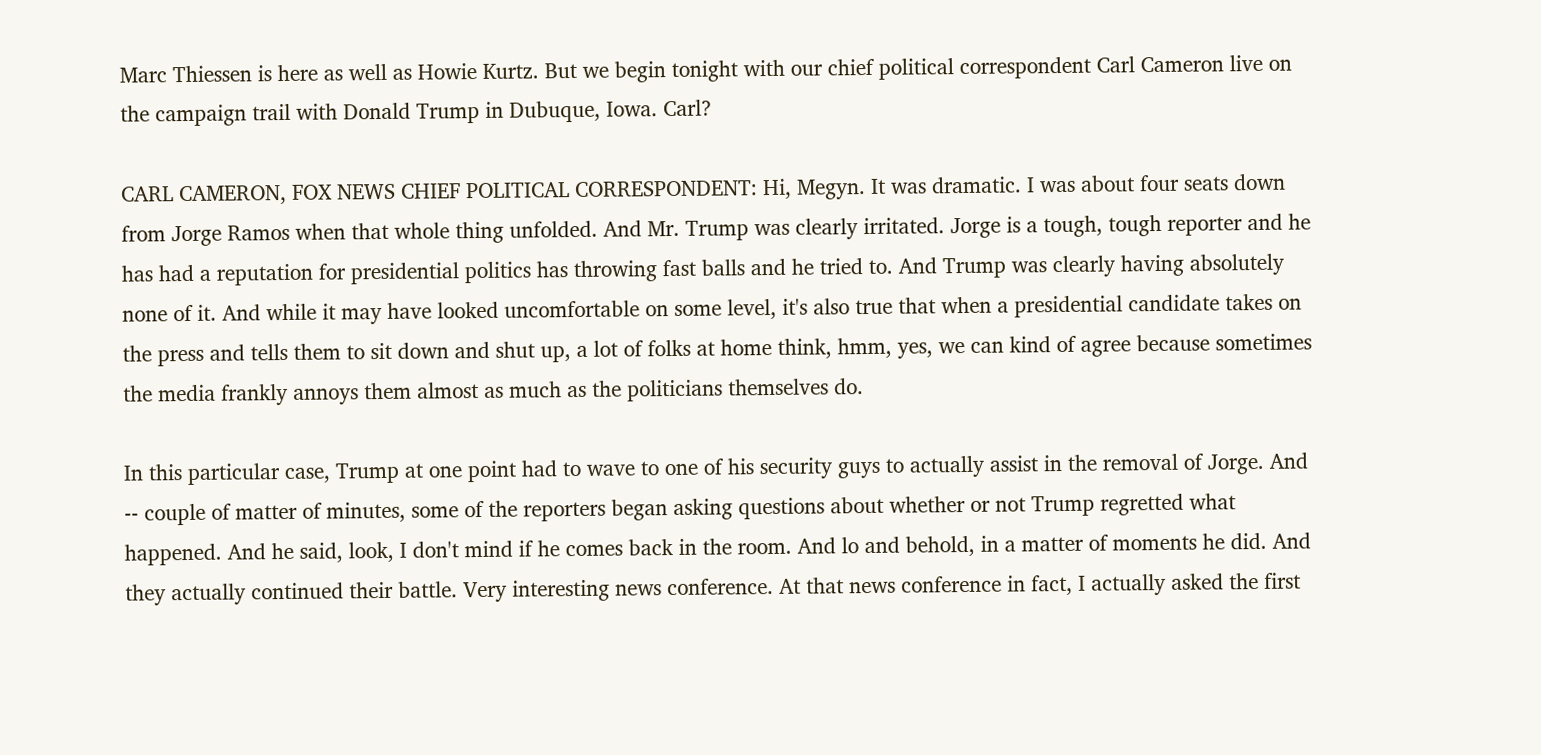Marc Thiessen is here as well as Howie Kurtz. But we begin tonight with our chief political correspondent Carl Cameron live on the campaign trail with Donald Trump in Dubuque, Iowa. Carl?

CARL CAMERON, FOX NEWS CHIEF POLITICAL CORRESPONDENT: Hi, Megyn. It was dramatic. I was about four seats down from Jorge Ramos when that whole thing unfolded. And Mr. Trump was clearly irritated. Jorge is a tough, tough reporter and he has had a reputation for presidential politics has throwing fast balls and he tried to. And Trump was clearly having absolutely none of it. And while it may have looked uncomfortable on some level, it's also true that when a presidential candidate takes on the press and tells them to sit down and shut up, a lot of folks at home think, hmm, yes, we can kind of agree because sometimes the media frankly annoys them almost as much as the politicians themselves do.

In this particular case, Trump at one point had to wave to one of his security guys to actually assist in the removal of Jorge. And -- couple of matter of minutes, some of the reporters began asking questions about whether or not Trump regretted what happened. And he said, look, I don't mind if he comes back in the room. And lo and behold, in a matter of moments he did. And they actually continued their battle. Very interesting news conference. At that news conference in fact, I actually asked the first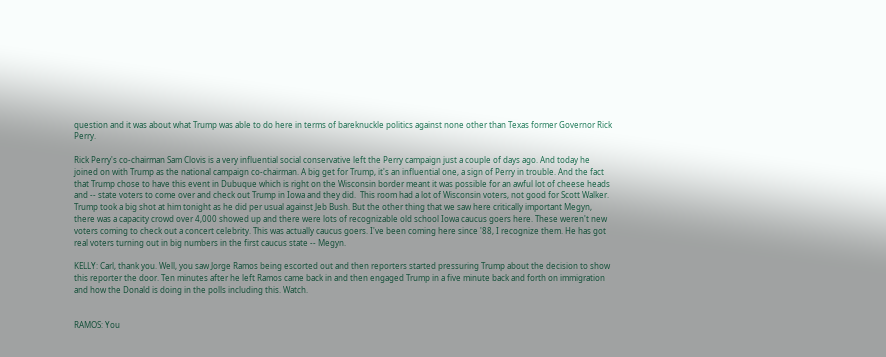question and it was about what Trump was able to do here in terms of bareknuckle politics against none other than Texas former Governor Rick Perry.

Rick Perry's co-chairman Sam Clovis is a very influential social conservative left the Perry campaign just a couple of days ago. And today he joined on with Trump as the national campaign co-chairman. A big get for Trump, it's an influential one, a sign of Perry in trouble. And the fact that Trump chose to have this event in Dubuque which is right on the Wisconsin border meant it was possible for an awful lot of cheese heads and -- state voters to come over and check out Trump in Iowa and they did.  This room had a lot of Wisconsin voters, not good for Scott Walker. Trump took a big shot at him tonight as he did per usual against Jeb Bush. But the other thing that we saw here critically important Megyn, there was a capacity crowd over 4,000 showed up and there were lots of recognizable old school Iowa caucus goers here. These weren't new voters coming to check out a concert celebrity. This was actually caucus goers. I've been coming here since '88, I recognize them. He has got real voters turning out in big numbers in the first caucus state -- Megyn.

KELLY: Carl, thank you. Well, you saw Jorge Ramos being escorted out and then reporters started pressuring Trump about the decision to show this reporter the door. Ten minutes after he left Ramos came back in and then engaged Trump in a five minute back and forth on immigration and how the Donald is doing in the polls including this. Watch.


RAMOS: You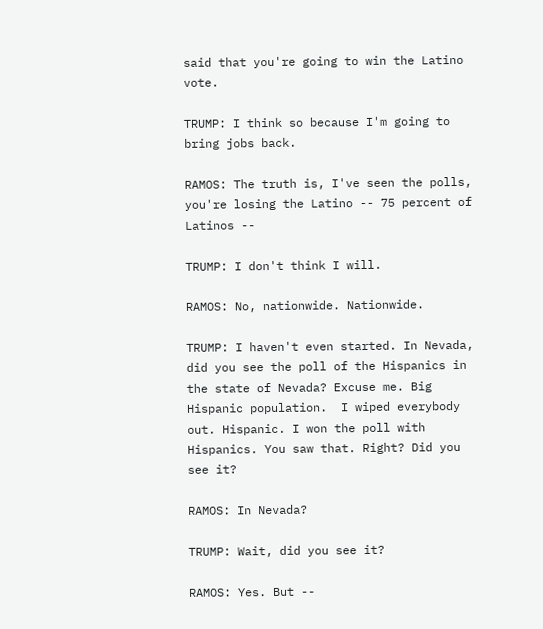said that you're going to win the Latino vote.

TRUMP: I think so because I'm going to bring jobs back.

RAMOS: The truth is, I've seen the polls, you're losing the Latino -- 75 percent of Latinos --

TRUMP: I don't think I will.

RAMOS: No, nationwide. Nationwide.

TRUMP: I haven't even started. In Nevada, did you see the poll of the Hispanics in the state of Nevada? Excuse me. Big Hispanic population.  I wiped everybody out. Hispanic. I won the poll with Hispanics. You saw that. Right? Did you see it?

RAMOS: In Nevada?

TRUMP: Wait, did you see it?

RAMOS: Yes. But --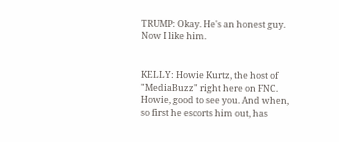TRUMP: Okay. He's an honest guy. Now I like him.


KELLY: Howie Kurtz, the host of "MediaBuzz" right here on FNC.  Howie, good to see you. And when, so first he escorts him out, has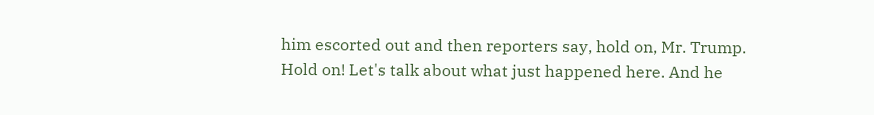him escorted out and then reporters say, hold on, Mr. Trump. Hold on! Let's talk about what just happened here. And he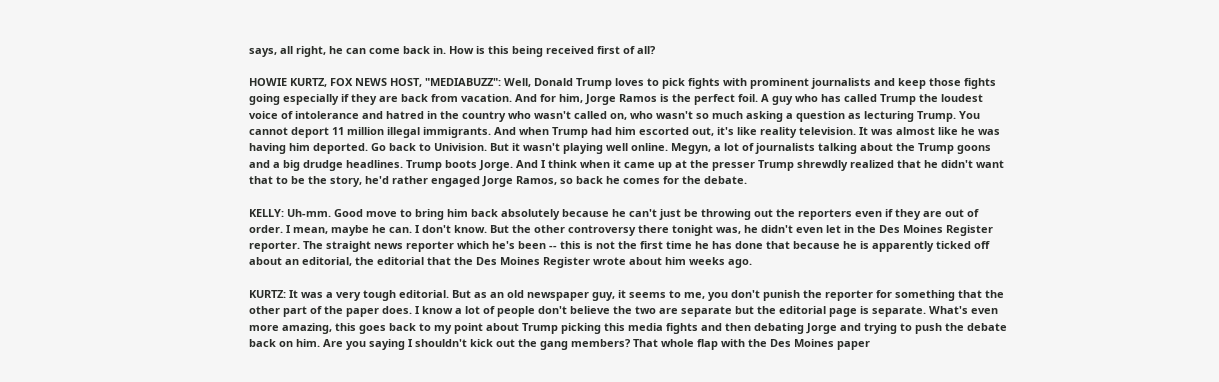says, all right, he can come back in. How is this being received first of all?

HOWIE KURTZ, FOX NEWS HOST, "MEDIABUZZ": Well, Donald Trump loves to pick fights with prominent journalists and keep those fights going especially if they are back from vacation. And for him, Jorge Ramos is the perfect foil. A guy who has called Trump the loudest voice of intolerance and hatred in the country who wasn't called on, who wasn't so much asking a question as lecturing Trump. You cannot deport 11 million illegal immigrants. And when Trump had him escorted out, it's like reality television. It was almost like he was having him deported. Go back to Univision. But it wasn't playing well online. Megyn, a lot of journalists talking about the Trump goons and a big drudge headlines. Trump boots Jorge. And I think when it came up at the presser Trump shrewdly realized that he didn't want that to be the story, he'd rather engaged Jorge Ramos, so back he comes for the debate.

KELLY: Uh-mm. Good move to bring him back absolutely because he can't just be throwing out the reporters even if they are out of order. I mean, maybe he can. I don't know. But the other controversy there tonight was, he didn't even let in the Des Moines Register reporter. The straight news reporter which he's been -- this is not the first time he has done that because he is apparently ticked off about an editorial, the editorial that the Des Moines Register wrote about him weeks ago.

KURTZ: It was a very tough editorial. But as an old newspaper guy, it seems to me, you don't punish the reporter for something that the other part of the paper does. I know a lot of people don't believe the two are separate but the editorial page is separate. What's even more amazing, this goes back to my point about Trump picking this media fights and then debating Jorge and trying to push the debate back on him. Are you saying I shouldn't kick out the gang members? That whole flap with the Des Moines paper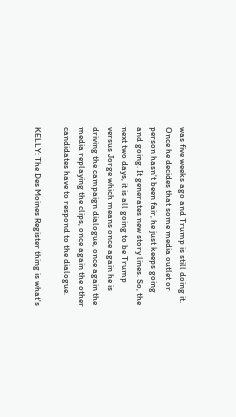was five weeks ago and Trump is still doing it. Once he decides that some media outlet or person hasn't been fair, he just keeps going and going. It generates new story lines. So, the next two days, it is all going to be Trump versus Jorge which means once again he is driving the campaign dialogue, once again the media replaying the clips, once again the other candidates have to respond to the dialogue.

KELLY: The Des Moines Register thing is what's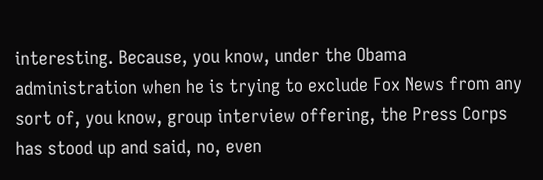interesting. Because, you know, under the Obama administration when he is trying to exclude Fox News from any sort of, you know, group interview offering, the Press Corps has stood up and said, no, even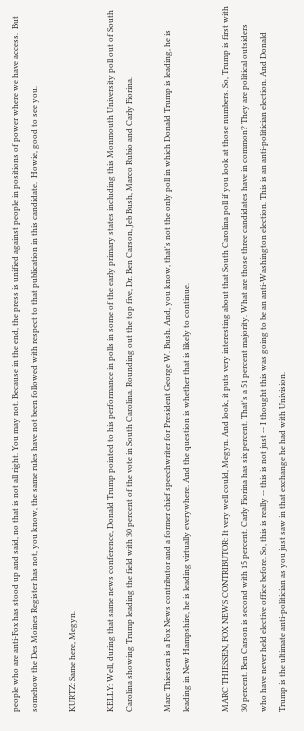people who are anti-Fox has stood up and said, no that is not all right. You may not. Because in the end, the press is unified against people in positions of power where we have access.  But somehow the Des Moines Register has not, you know, the same rules have not been followed with respect to that publication in this candidate.  Howie, good to see you.

KURTZ: Same here, Megyn.

KELLY: Well, during that same news conference, Donald Trump pointed to his performance in polls in some of the early primary states including this Monmouth University poll out of South Carolina showing Trump leading the field with 30 percent of the vote in South Carolina. Rounding out the top five, Dr. Ben Carson, Jeb Bush, Marco Rubio and Carly Fiorina.

Marc Thiessen is a Fox News contributor and a former chief speechwriter for President George W. Bush. And, you know, that's not the only poll in which Donald Trump is leading, he is leading in New Hampshire, he is leading virtually everywhere. And the question is whether that is likely to continue.

MARC THIESSEN, FOX NEWS CONTRIBUTOR: It very well could, Megyn. And look, it puts very interesting about that South Carolina poll if you look at those numbers. So, Trump is first with 30 percent. Ben Carson is second with 15 percent. Carly Fiorina has six percent. That's a 51 percent majority. What are those three candidates have in common? They are political outsiders who have never held elective office before. So, this is really -- this is not just -- I thought this was going to be an anti-Washington election. This is an anti-politician election. And Donald Trump is the ultimate anti-politician as you just saw in that exchange he had with Univision.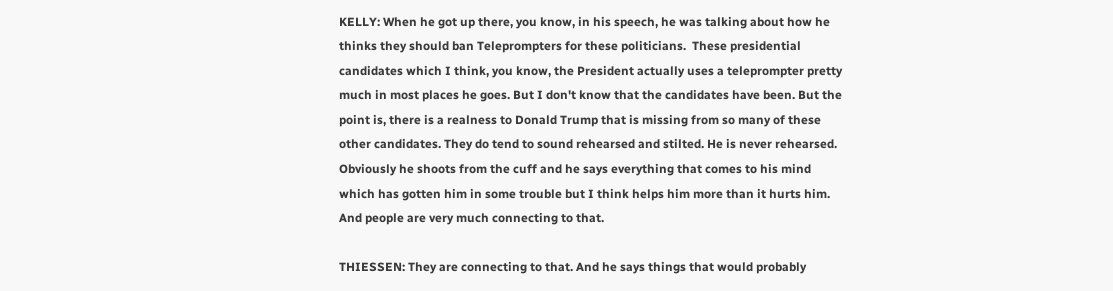KELLY: When he got up there, you know, in his speech, he was talking about how he thinks they should ban Teleprompters for these politicians.  These presidential candidates which I think, you know, the President actually uses a teleprompter pretty much in most places he goes. But I don't know that the candidates have been. But the point is, there is a realness to Donald Trump that is missing from so many of these other candidates. They do tend to sound rehearsed and stilted. He is never rehearsed. Obviously he shoots from the cuff and he says everything that comes to his mind which has gotten him in some trouble but I think helps him more than it hurts him. And people are very much connecting to that.

THIESSEN: They are connecting to that. And he says things that would probably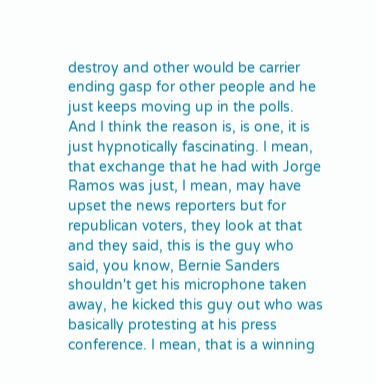destroy and other would be carrier ending gasp for other people and he just keeps moving up in the polls. And I think the reason is, is one, it is just hypnotically fascinating. I mean, that exchange that he had with Jorge Ramos was just, I mean, may have upset the news reporters but for republican voters, they look at that and they said, this is the guy who said, you know, Bernie Sanders shouldn't get his microphone taken away, he kicked this guy out who was basically protesting at his press conference. I mean, that is a winning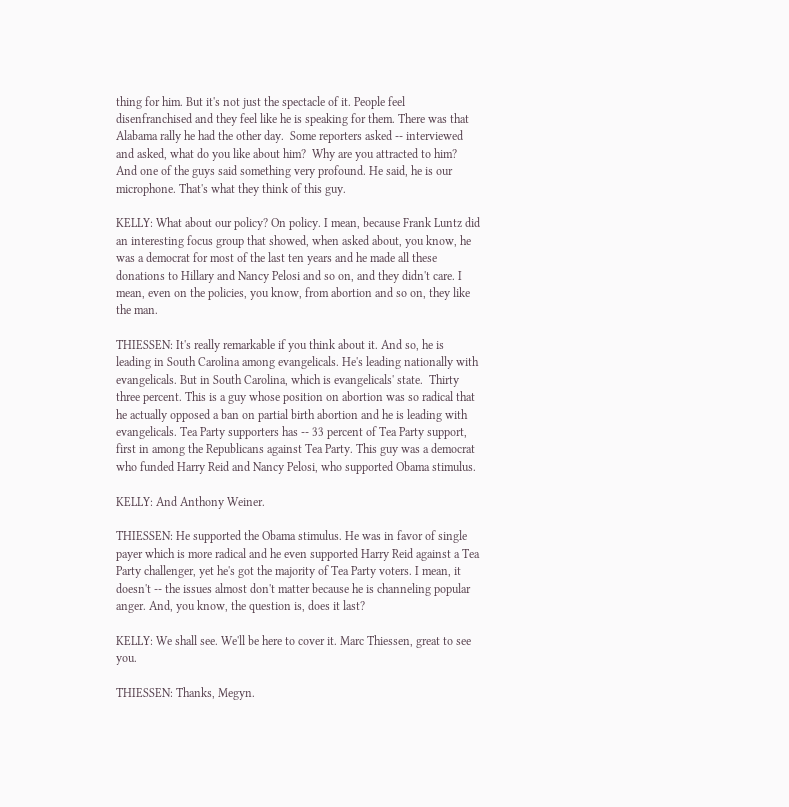thing for him. But it's not just the spectacle of it. People feel disenfranchised and they feel like he is speaking for them. There was that Alabama rally he had the other day.  Some reporters asked -- interviewed and asked, what do you like about him?  Why are you attracted to him? And one of the guys said something very profound. He said, he is our microphone. That's what they think of this guy.

KELLY: What about our policy? On policy. I mean, because Frank Luntz did an interesting focus group that showed, when asked about, you know, he was a democrat for most of the last ten years and he made all these donations to Hillary and Nancy Pelosi and so on, and they didn't care. I mean, even on the policies, you know, from abortion and so on, they like the man.

THIESSEN: It's really remarkable if you think about it. And so, he is leading in South Carolina among evangelicals. He's leading nationally with evangelicals. But in South Carolina, which is evangelicals' state.  Thirty three percent. This is a guy whose position on abortion was so radical that he actually opposed a ban on partial birth abortion and he is leading with evangelicals. Tea Party supporters has -- 33 percent of Tea Party support, first in among the Republicans against Tea Party. This guy was a democrat who funded Harry Reid and Nancy Pelosi, who supported Obama stimulus.

KELLY: And Anthony Weiner.

THIESSEN: He supported the Obama stimulus. He was in favor of single payer which is more radical and he even supported Harry Reid against a Tea Party challenger, yet he's got the majority of Tea Party voters. I mean, it doesn't -- the issues almost don't matter because he is channeling popular anger. And, you know, the question is, does it last?

KELLY: We shall see. We'll be here to cover it. Marc Thiessen, great to see you.

THIESSEN: Thanks, Megyn.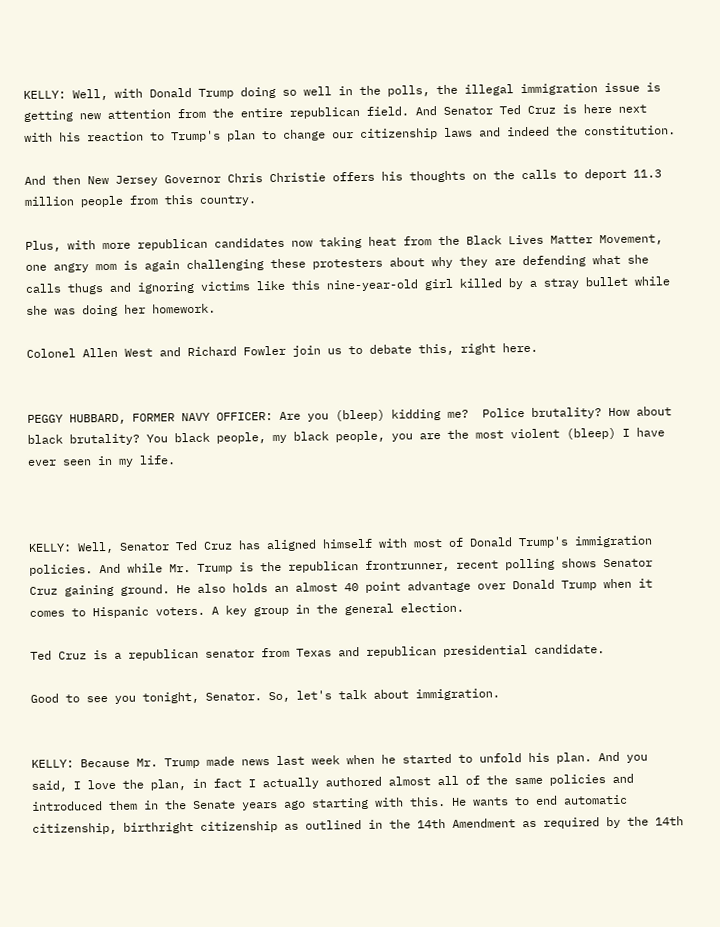KELLY: Well, with Donald Trump doing so well in the polls, the illegal immigration issue is getting new attention from the entire republican field. And Senator Ted Cruz is here next with his reaction to Trump's plan to change our citizenship laws and indeed the constitution.

And then New Jersey Governor Chris Christie offers his thoughts on the calls to deport 11.3 million people from this country.

Plus, with more republican candidates now taking heat from the Black Lives Matter Movement, one angry mom is again challenging these protesters about why they are defending what she calls thugs and ignoring victims like this nine-year-old girl killed by a stray bullet while she was doing her homework.

Colonel Allen West and Richard Fowler join us to debate this, right here.


PEGGY HUBBARD, FORMER NAVY OFFICER: Are you (bleep) kidding me?  Police brutality? How about black brutality? You black people, my black people, you are the most violent (bleep) I have ever seen in my life.



KELLY: Well, Senator Ted Cruz has aligned himself with most of Donald Trump's immigration policies. And while Mr. Trump is the republican frontrunner, recent polling shows Senator Cruz gaining ground. He also holds an almost 40 point advantage over Donald Trump when it comes to Hispanic voters. A key group in the general election.

Ted Cruz is a republican senator from Texas and republican presidential candidate.

Good to see you tonight, Senator. So, let's talk about immigration.


KELLY: Because Mr. Trump made news last week when he started to unfold his plan. And you said, I love the plan, in fact I actually authored almost all of the same policies and introduced them in the Senate years ago starting with this. He wants to end automatic citizenship, birthright citizenship as outlined in the 14th Amendment as required by the 14th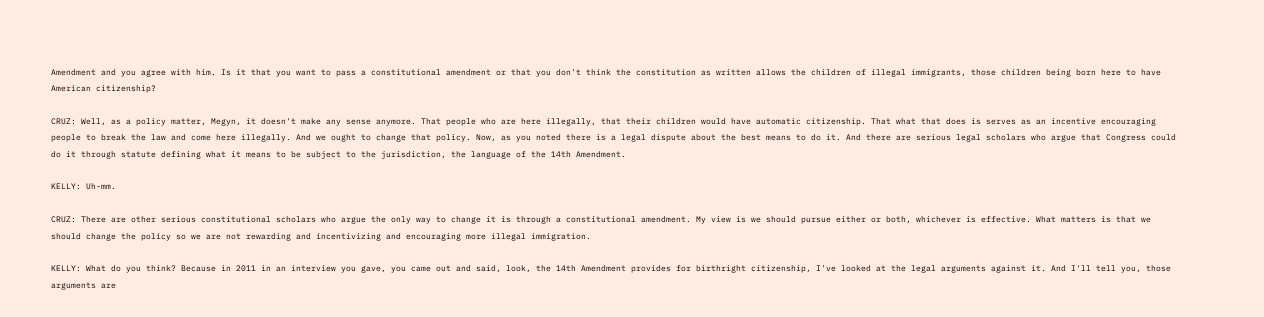Amendment and you agree with him. Is it that you want to pass a constitutional amendment or that you don't think the constitution as written allows the children of illegal immigrants, those children being born here to have American citizenship?

CRUZ: Well, as a policy matter, Megyn, it doesn't make any sense anymore. That people who are here illegally, that their children would have automatic citizenship. That what that does is serves as an incentive encouraging people to break the law and come here illegally. And we ought to change that policy. Now, as you noted there is a legal dispute about the best means to do it. And there are serious legal scholars who argue that Congress could do it through statute defining what it means to be subject to the jurisdiction, the language of the 14th Amendment.

KELLY: Uh-mm.

CRUZ: There are other serious constitutional scholars who argue the only way to change it is through a constitutional amendment. My view is we should pursue either or both, whichever is effective. What matters is that we should change the policy so we are not rewarding and incentivizing and encouraging more illegal immigration.

KELLY: What do you think? Because in 2011 in an interview you gave, you came out and said, look, the 14th Amendment provides for birthright citizenship, I've looked at the legal arguments against it. And I'll tell you, those arguments are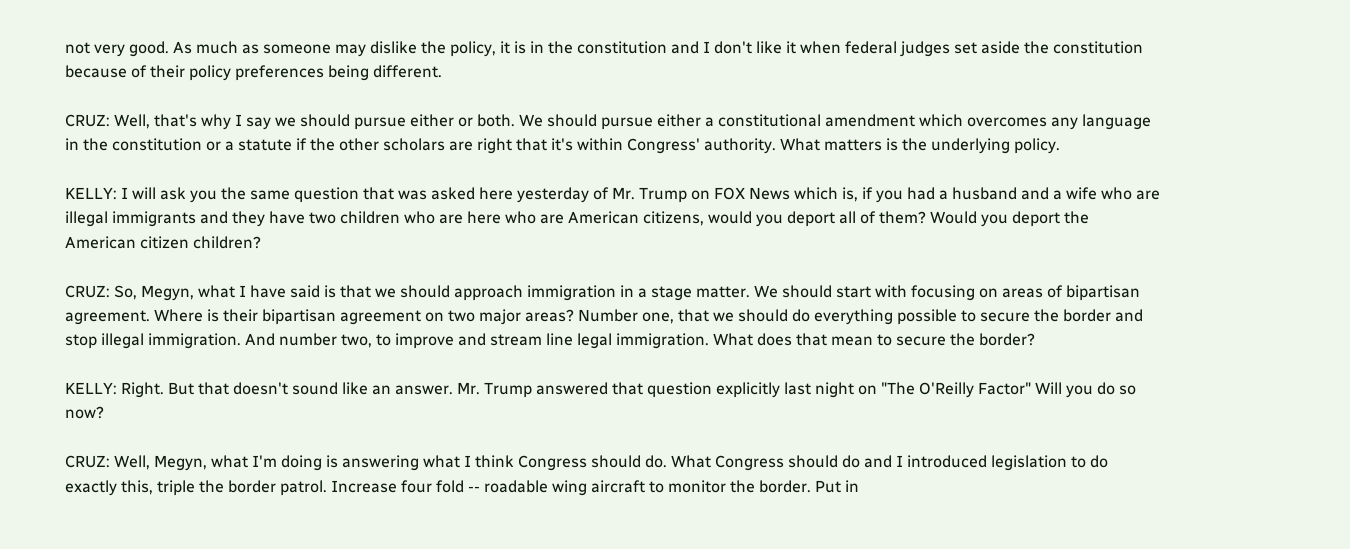not very good. As much as someone may dislike the policy, it is in the constitution and I don't like it when federal judges set aside the constitution because of their policy preferences being different.

CRUZ: Well, that's why I say we should pursue either or both. We should pursue either a constitutional amendment which overcomes any language in the constitution or a statute if the other scholars are right that it's within Congress' authority. What matters is the underlying policy.

KELLY: I will ask you the same question that was asked here yesterday of Mr. Trump on FOX News which is, if you had a husband and a wife who are illegal immigrants and they have two children who are here who are American citizens, would you deport all of them? Would you deport the American citizen children?

CRUZ: So, Megyn, what I have said is that we should approach immigration in a stage matter. We should start with focusing on areas of bipartisan agreement. Where is their bipartisan agreement on two major areas? Number one, that we should do everything possible to secure the border and stop illegal immigration. And number two, to improve and stream line legal immigration. What does that mean to secure the border?

KELLY: Right. But that doesn't sound like an answer. Mr. Trump answered that question explicitly last night on "The O'Reilly Factor" Will you do so now?

CRUZ: Well, Megyn, what I'm doing is answering what I think Congress should do. What Congress should do and I introduced legislation to do exactly this, triple the border patrol. Increase four fold -- roadable wing aircraft to monitor the border. Put in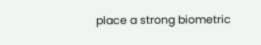place a strong biometric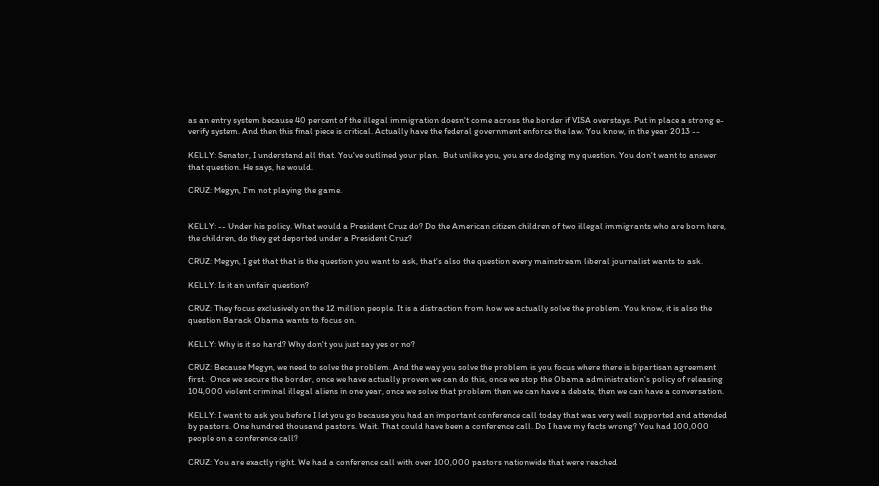as an entry system because 40 percent of the illegal immigration doesn't come across the border if VISA overstays. Put in place a strong e-verify system. And then this final piece is critical. Actually have the federal government enforce the law. You know, in the year 2013 --

KELLY: Senator, I understand all that. You've outlined your plan.  But unlike you, you are dodging my question. You don't want to answer that question. He says, he would.

CRUZ: Megyn, I'm not playing the game.


KELLY: -- Under his policy. What would a President Cruz do? Do the American citizen children of two illegal immigrants who are born here, the children, do they get deported under a President Cruz?

CRUZ: Megyn, I get that that is the question you want to ask, that's also the question every mainstream liberal journalist wants to ask.

KELLY: Is it an unfair question?

CRUZ: They focus exclusively on the 12 million people. It is a distraction from how we actually solve the problem. You know, it is also the question Barack Obama wants to focus on.

KELLY: Why is it so hard? Why don't you just say yes or no?

CRUZ: Because Megyn, we need to solve the problem. And the way you solve the problem is you focus where there is bipartisan agreement first.  Once we secure the border, once we have actually proven we can do this, once we stop the Obama administration's policy of releasing 104,000 violent criminal illegal aliens in one year, once we solve that problem then we can have a debate, then we can have a conversation.

KELLY: I want to ask you before I let you go because you had an important conference call today that was very well supported and attended by pastors. One hundred thousand pastors. Wait. That could have been a conference call. Do I have my facts wrong? You had 100,000 people on a conference call?

CRUZ: You are exactly right. We had a conference call with over 100,000 pastors nationwide that were reached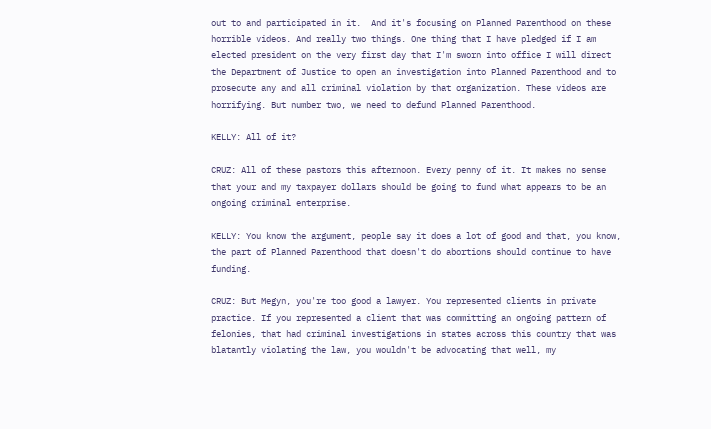out to and participated in it.  And it's focusing on Planned Parenthood on these horrible videos. And really two things. One thing that I have pledged if I am elected president on the very first day that I'm sworn into office I will direct the Department of Justice to open an investigation into Planned Parenthood and to prosecute any and all criminal violation by that organization. These videos are horrifying. But number two, we need to defund Planned Parenthood.

KELLY: All of it?

CRUZ: All of these pastors this afternoon. Every penny of it. It makes no sense that your and my taxpayer dollars should be going to fund what appears to be an ongoing criminal enterprise.

KELLY: You know the argument, people say it does a lot of good and that, you know, the part of Planned Parenthood that doesn't do abortions should continue to have funding.

CRUZ: But Megyn, you're too good a lawyer. You represented clients in private practice. If you represented a client that was committing an ongoing pattern of felonies, that had criminal investigations in states across this country that was blatantly violating the law, you wouldn't be advocating that well, my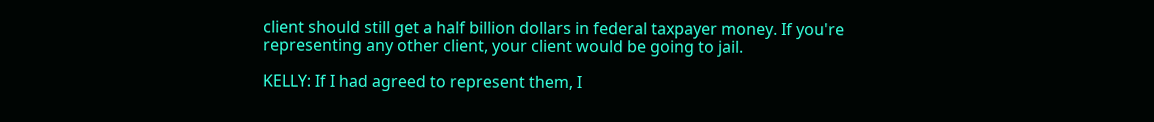client should still get a half billion dollars in federal taxpayer money. If you're representing any other client, your client would be going to jail.

KELLY: If I had agreed to represent them, I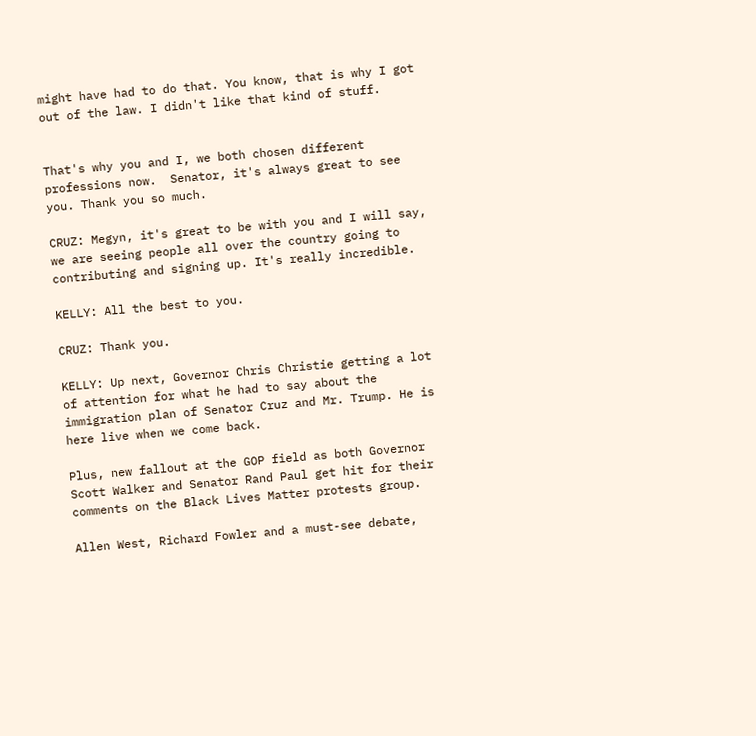might have had to do that. You know, that is why I got out of the law. I didn't like that kind of stuff.


That's why you and I, we both chosen different professions now.  Senator, it's always great to see you. Thank you so much.

CRUZ: Megyn, it's great to be with you and I will say, we are seeing people all over the country going to contributing and signing up. It's really incredible.

KELLY: All the best to you.

CRUZ: Thank you.

KELLY: Up next, Governor Chris Christie getting a lot of attention for what he had to say about the immigration plan of Senator Cruz and Mr. Trump. He is here live when we come back.

Plus, new fallout at the GOP field as both Governor Scott Walker and Senator Rand Paul get hit for their comments on the Black Lives Matter protests group.

Allen West, Richard Fowler and a must-see debate,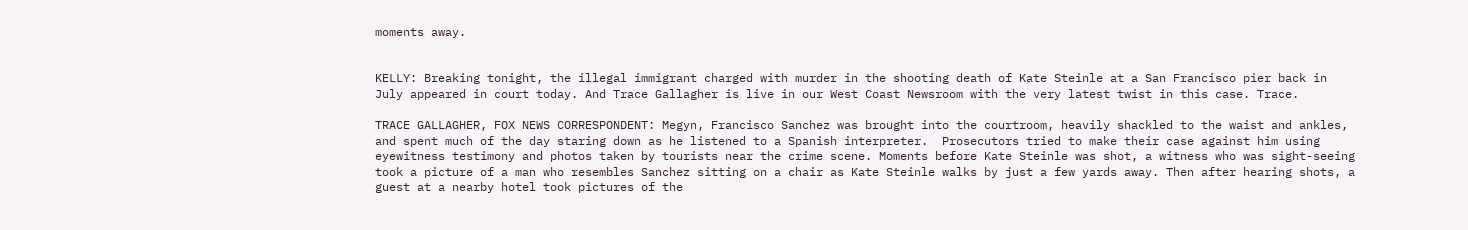moments away.


KELLY: Breaking tonight, the illegal immigrant charged with murder in the shooting death of Kate Steinle at a San Francisco pier back in July appeared in court today. And Trace Gallagher is live in our West Coast Newsroom with the very latest twist in this case. Trace.

TRACE GALLAGHER, FOX NEWS CORRESPONDENT: Megyn, Francisco Sanchez was brought into the courtroom, heavily shackled to the waist and ankles, and spent much of the day staring down as he listened to a Spanish interpreter.  Prosecutors tried to make their case against him using eyewitness testimony and photos taken by tourists near the crime scene. Moments before Kate Steinle was shot, a witness who was sight-seeing took a picture of a man who resembles Sanchez sitting on a chair as Kate Steinle walks by just a few yards away. Then after hearing shots, a guest at a nearby hotel took pictures of the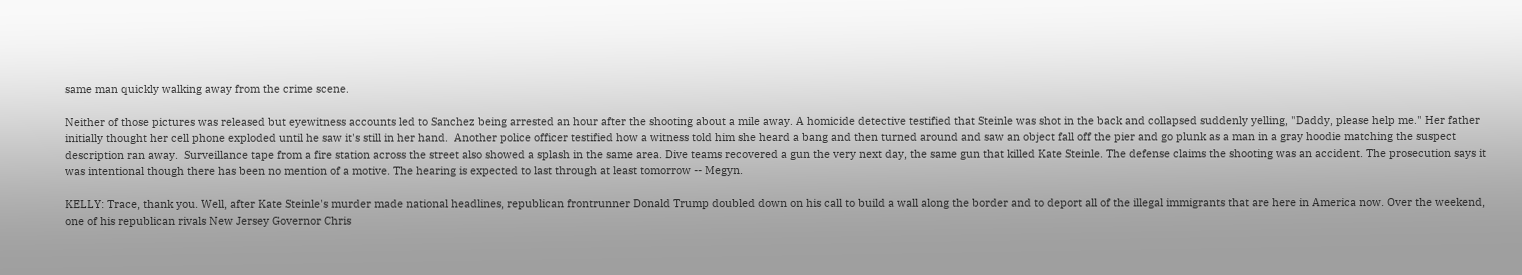same man quickly walking away from the crime scene.

Neither of those pictures was released but eyewitness accounts led to Sanchez being arrested an hour after the shooting about a mile away. A homicide detective testified that Steinle was shot in the back and collapsed suddenly yelling, "Daddy, please help me." Her father initially thought her cell phone exploded until he saw it's still in her hand.  Another police officer testified how a witness told him she heard a bang and then turned around and saw an object fall off the pier and go plunk as a man in a gray hoodie matching the suspect description ran away.  Surveillance tape from a fire station across the street also showed a splash in the same area. Dive teams recovered a gun the very next day, the same gun that killed Kate Steinle. The defense claims the shooting was an accident. The prosecution says it was intentional though there has been no mention of a motive. The hearing is expected to last through at least tomorrow -- Megyn.

KELLY: Trace, thank you. Well, after Kate Steinle's murder made national headlines, republican frontrunner Donald Trump doubled down on his call to build a wall along the border and to deport all of the illegal immigrants that are here in America now. Over the weekend, one of his republican rivals New Jersey Governor Chris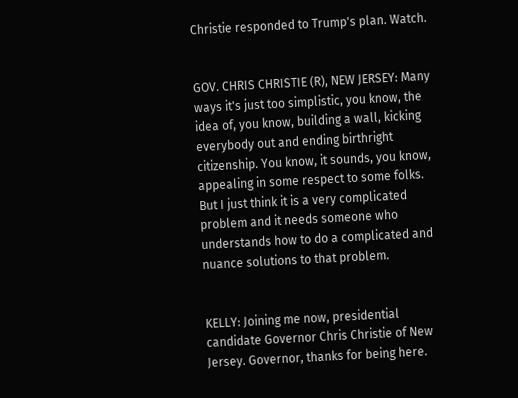Christie responded to Trump's plan. Watch.


GOV. CHRIS CHRISTIE (R), NEW JERSEY: Many ways it's just too simplistic, you know, the idea of, you know, building a wall, kicking everybody out and ending birthright citizenship. You know, it sounds, you know, appealing in some respect to some folks. But I just think it is a very complicated problem and it needs someone who understands how to do a complicated and nuance solutions to that problem.


KELLY: Joining me now, presidential candidate Governor Chris Christie of New Jersey. Governor, thanks for being here.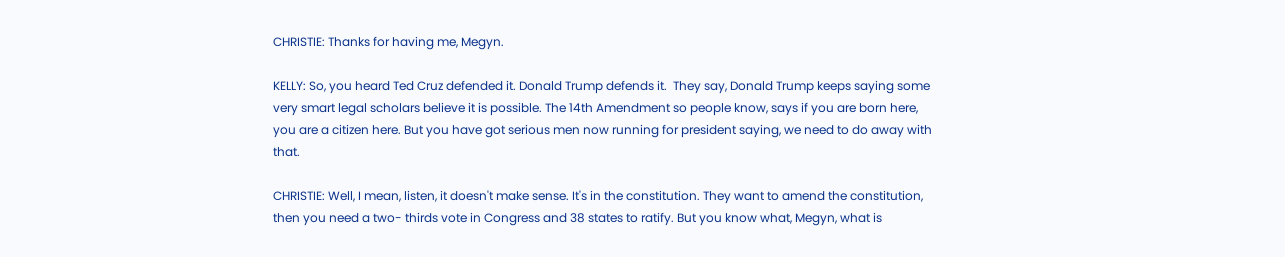CHRISTIE: Thanks for having me, Megyn.

KELLY: So, you heard Ted Cruz defended it. Donald Trump defends it.  They say, Donald Trump keeps saying some very smart legal scholars believe it is possible. The 14th Amendment so people know, says if you are born here, you are a citizen here. But you have got serious men now running for president saying, we need to do away with that.

CHRISTIE: Well, I mean, listen, it doesn't make sense. It's in the constitution. They want to amend the constitution, then you need a two- thirds vote in Congress and 38 states to ratify. But you know what, Megyn, what is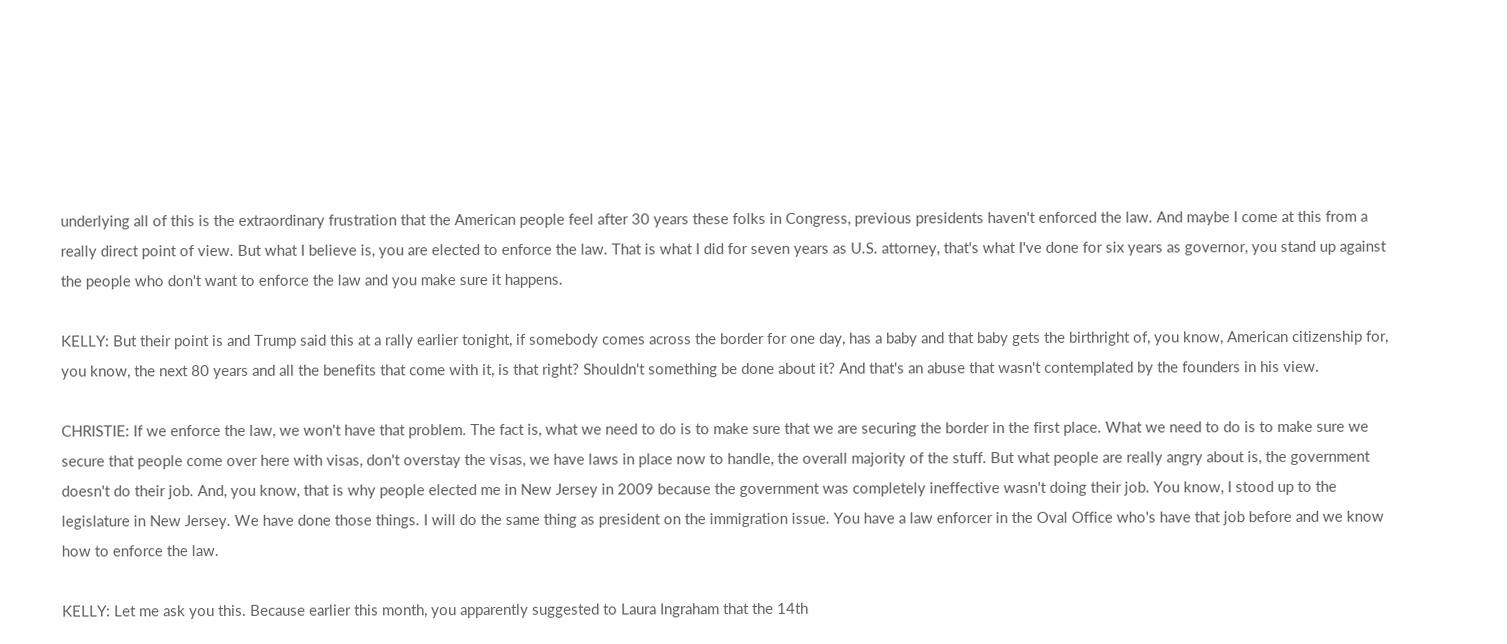underlying all of this is the extraordinary frustration that the American people feel after 30 years these folks in Congress, previous presidents haven't enforced the law. And maybe I come at this from a really direct point of view. But what I believe is, you are elected to enforce the law. That is what I did for seven years as U.S. attorney, that's what I've done for six years as governor, you stand up against the people who don't want to enforce the law and you make sure it happens.

KELLY: But their point is and Trump said this at a rally earlier tonight, if somebody comes across the border for one day, has a baby and that baby gets the birthright of, you know, American citizenship for, you know, the next 80 years and all the benefits that come with it, is that right? Shouldn't something be done about it? And that's an abuse that wasn't contemplated by the founders in his view.

CHRISTIE: If we enforce the law, we won't have that problem. The fact is, what we need to do is to make sure that we are securing the border in the first place. What we need to do is to make sure we secure that people come over here with visas, don't overstay the visas, we have laws in place now to handle, the overall majority of the stuff. But what people are really angry about is, the government doesn't do their job. And, you know, that is why people elected me in New Jersey in 2009 because the government was completely ineffective wasn't doing their job. You know, I stood up to the legislature in New Jersey. We have done those things. I will do the same thing as president on the immigration issue. You have a law enforcer in the Oval Office who's have that job before and we know how to enforce the law.

KELLY: Let me ask you this. Because earlier this month, you apparently suggested to Laura Ingraham that the 14th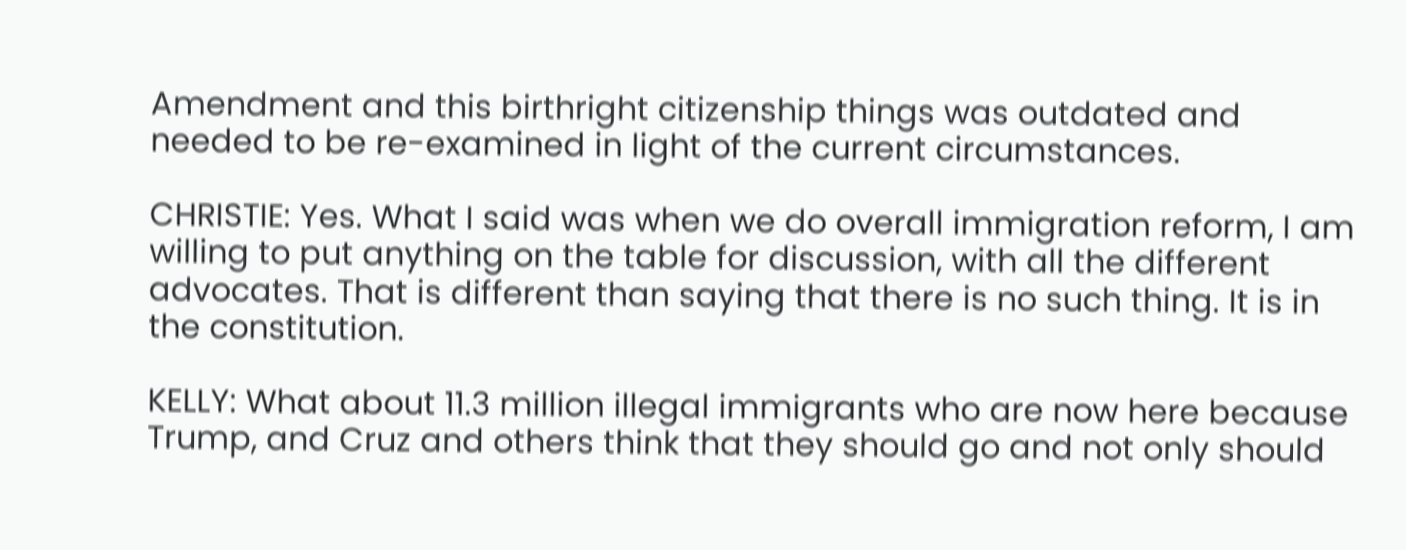Amendment and this birthright citizenship things was outdated and needed to be re-examined in light of the current circumstances.

CHRISTIE: Yes. What I said was when we do overall immigration reform, I am willing to put anything on the table for discussion, with all the different advocates. That is different than saying that there is no such thing. It is in the constitution.

KELLY: What about 11.3 million illegal immigrants who are now here because Trump, and Cruz and others think that they should go and not only should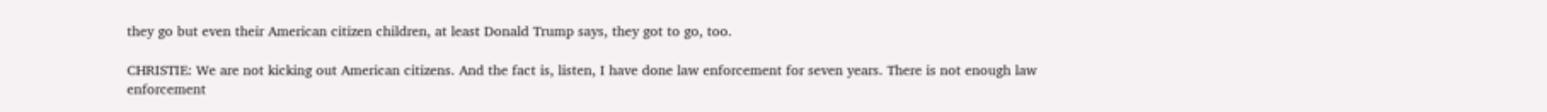they go but even their American citizen children, at least Donald Trump says, they got to go, too.

CHRISTIE: We are not kicking out American citizens. And the fact is, listen, I have done law enforcement for seven years. There is not enough law enforcement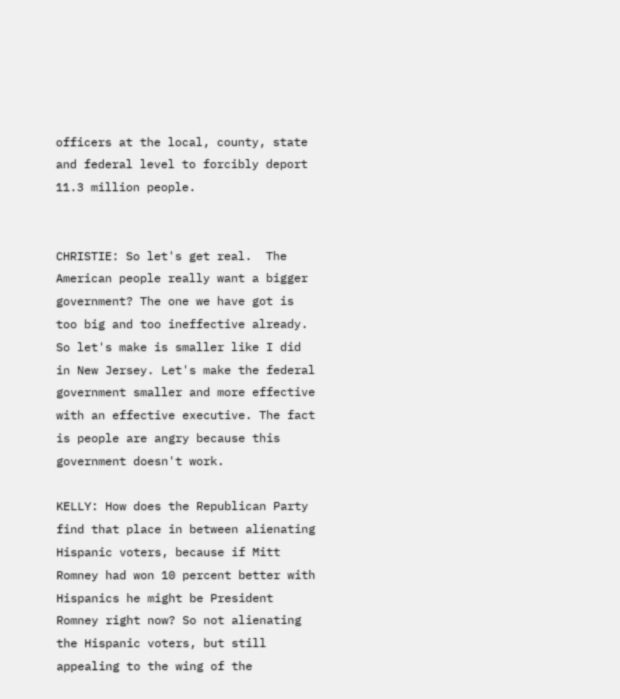officers at the local, county, state and federal level to forcibly deport 11.3 million people.


CHRISTIE: So let's get real.  The American people really want a bigger government? The one we have got is too big and too ineffective already. So let's make is smaller like I did in New Jersey. Let's make the federal government smaller and more effective with an effective executive. The fact is people are angry because this government doesn't work.

KELLY: How does the Republican Party find that place in between alienating Hispanic voters, because if Mitt Romney had won 10 percent better with Hispanics he might be President Romney right now? So not alienating the Hispanic voters, but still appealing to the wing of the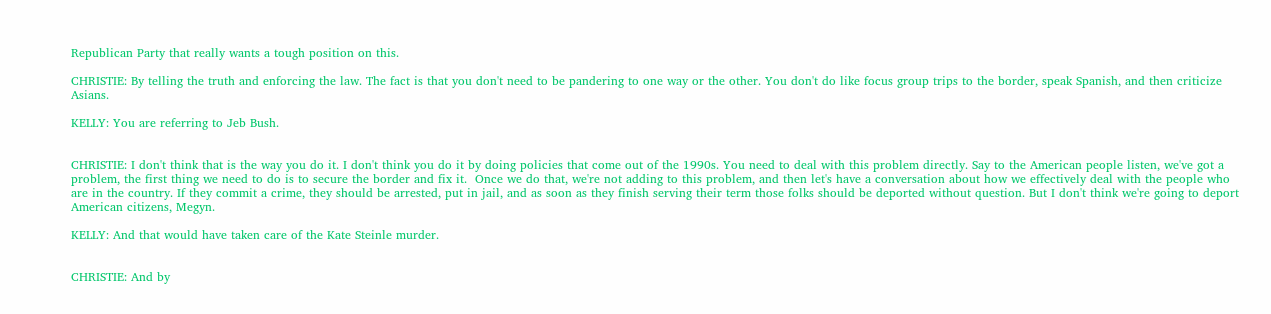Republican Party that really wants a tough position on this.

CHRISTIE: By telling the truth and enforcing the law. The fact is that you don't need to be pandering to one way or the other. You don't do like focus group trips to the border, speak Spanish, and then criticize Asians.

KELLY: You are referring to Jeb Bush.


CHRISTIE: I don't think that is the way you do it. I don't think you do it by doing policies that come out of the 1990s. You need to deal with this problem directly. Say to the American people listen, we've got a problem, the first thing we need to do is to secure the border and fix it.  Once we do that, we're not adding to this problem, and then let's have a conversation about how we effectively deal with the people who are in the country. If they commit a crime, they should be arrested, put in jail, and as soon as they finish serving their term those folks should be deported without question. But I don't think we're going to deport American citizens, Megyn.

KELLY: And that would have taken care of the Kate Steinle murder.


CHRISTIE: And by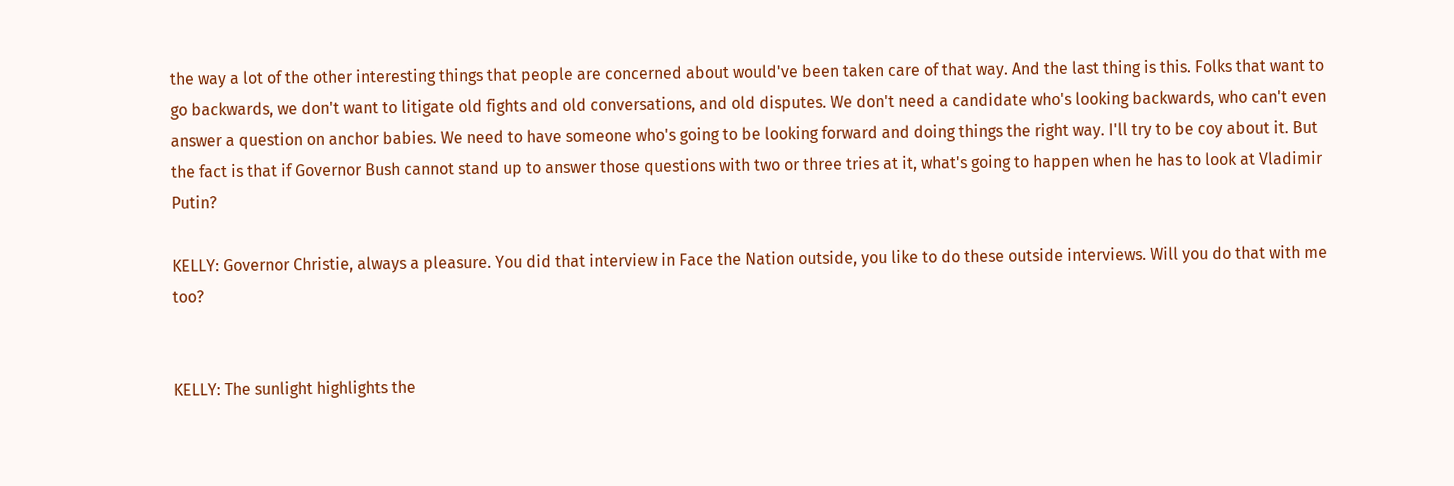the way a lot of the other interesting things that people are concerned about would've been taken care of that way. And the last thing is this. Folks that want to go backwards, we don't want to litigate old fights and old conversations, and old disputes. We don't need a candidate who's looking backwards, who can't even answer a question on anchor babies. We need to have someone who's going to be looking forward and doing things the right way. I'll try to be coy about it. But the fact is that if Governor Bush cannot stand up to answer those questions with two or three tries at it, what's going to happen when he has to look at Vladimir Putin?

KELLY: Governor Christie, always a pleasure. You did that interview in Face the Nation outside, you like to do these outside interviews. Will you do that with me too?


KELLY: The sunlight highlights the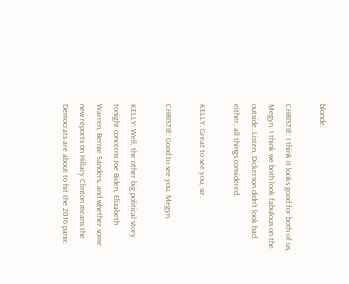blonde.

CHRISTIE: I think it looks good for both of us, Megyn. I think we both look fabulous on the outside. Listen, Dickerson didn't look bad either, all things considered.

KELLY: Great to see you, sir.

CHRISTIE: Good to see you, Megyn.

KELLY: Well, the other big political story tonight concerns Joe Biden, Elizabeth Warren, Bernie Sanders, and whether some new reports on Hillary Clinton means the Democrats are about to hit the 2016 panic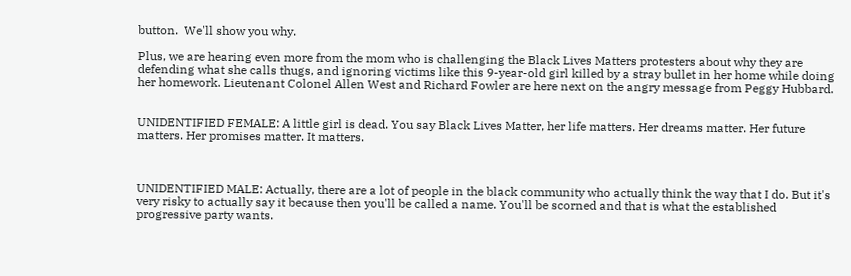button.  We'll show you why.

Plus, we are hearing even more from the mom who is challenging the Black Lives Matters protesters about why they are defending what she calls thugs, and ignoring victims like this 9-year-old girl killed by a stray bullet in her home while doing her homework. Lieutenant Colonel Allen West and Richard Fowler are here next on the angry message from Peggy Hubbard.


UNIDENTIFIED FEMALE: A little girl is dead. You say Black Lives Matter, her life matters. Her dreams matter. Her future matters. Her promises matter. It matters.



UNIDENTIFIED MALE: Actually, there are a lot of people in the black community who actually think the way that I do. But it's very risky to actually say it because then you'll be called a name. You'll be scorned and that is what the established progressive party wants.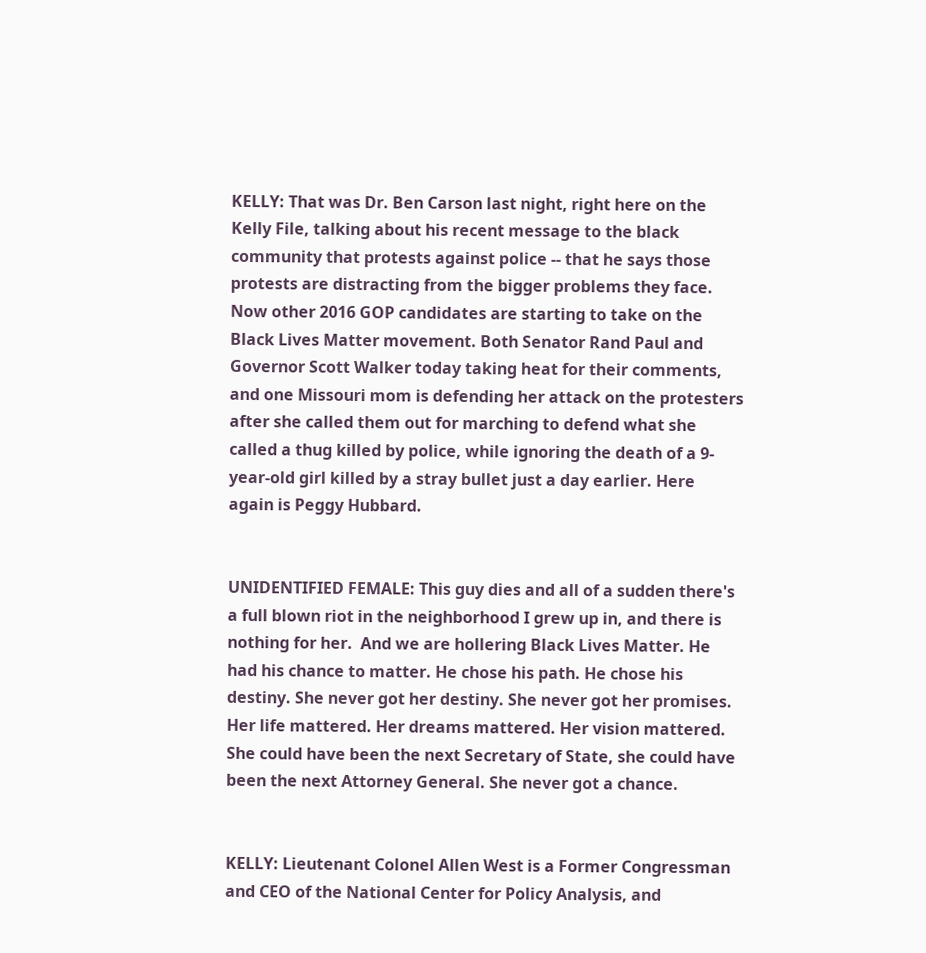KELLY: That was Dr. Ben Carson last night, right here on the Kelly File, talking about his recent message to the black community that protests against police -- that he says those protests are distracting from the bigger problems they face. Now other 2016 GOP candidates are starting to take on the Black Lives Matter movement. Both Senator Rand Paul and Governor Scott Walker today taking heat for their comments, and one Missouri mom is defending her attack on the protesters after she called them out for marching to defend what she called a thug killed by police, while ignoring the death of a 9-year-old girl killed by a stray bullet just a day earlier. Here again is Peggy Hubbard.


UNIDENTIFIED FEMALE: This guy dies and all of a sudden there's a full blown riot in the neighborhood I grew up in, and there is nothing for her.  And we are hollering Black Lives Matter. He had his chance to matter. He chose his path. He chose his destiny. She never got her destiny. She never got her promises. Her life mattered. Her dreams mattered. Her vision mattered. She could have been the next Secretary of State, she could have been the next Attorney General. She never got a chance.


KELLY: Lieutenant Colonel Allen West is a Former Congressman and CEO of the National Center for Policy Analysis, and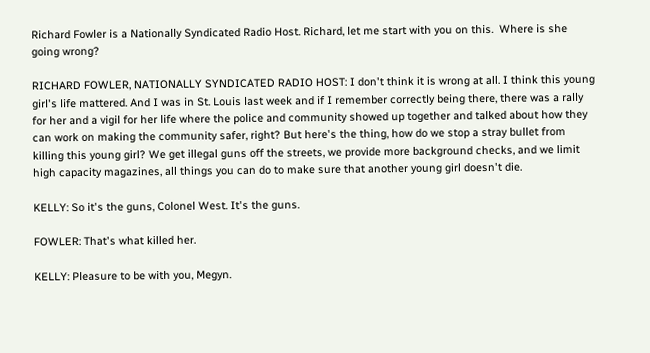Richard Fowler is a Nationally Syndicated Radio Host. Richard, let me start with you on this.  Where is she going wrong?

RICHARD FOWLER, NATIONALLY SYNDICATED RADIO HOST: I don't think it is wrong at all. I think this young girl's life mattered. And I was in St. Louis last week and if I remember correctly being there, there was a rally for her and a vigil for her life where the police and community showed up together and talked about how they can work on making the community safer, right? But here's the thing, how do we stop a stray bullet from killing this young girl? We get illegal guns off the streets, we provide more background checks, and we limit high capacity magazines, all things you can do to make sure that another young girl doesn't die.

KELLY: So it's the guns, Colonel West. It's the guns.

FOWLER: That's what killed her.

KELLY: Pleasure to be with you, Megyn.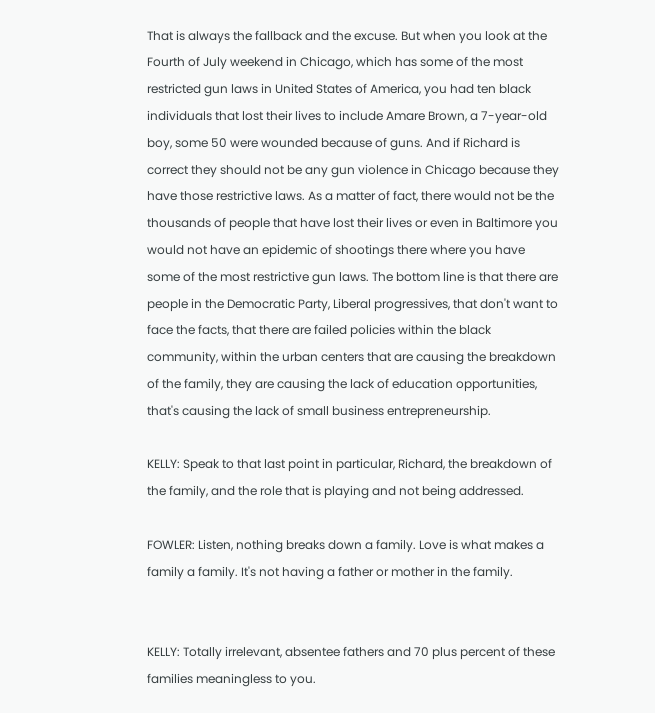That is always the fallback and the excuse. But when you look at the Fourth of July weekend in Chicago, which has some of the most restricted gun laws in United States of America, you had ten black individuals that lost their lives to include Amare Brown, a 7-year-old boy, some 50 were wounded because of guns. And if Richard is correct they should not be any gun violence in Chicago because they have those restrictive laws. As a matter of fact, there would not be the thousands of people that have lost their lives or even in Baltimore you would not have an epidemic of shootings there where you have some of the most restrictive gun laws. The bottom line is that there are people in the Democratic Party, Liberal progressives, that don't want to face the facts, that there are failed policies within the black community, within the urban centers that are causing the breakdown of the family, they are causing the lack of education opportunities, that's causing the lack of small business entrepreneurship.

KELLY: Speak to that last point in particular, Richard, the breakdown of the family, and the role that is playing and not being addressed.

FOWLER: Listen, nothing breaks down a family. Love is what makes a family a family. It's not having a father or mother in the family.


KELLY: Totally irrelevant, absentee fathers and 70 plus percent of these families meaningless to you.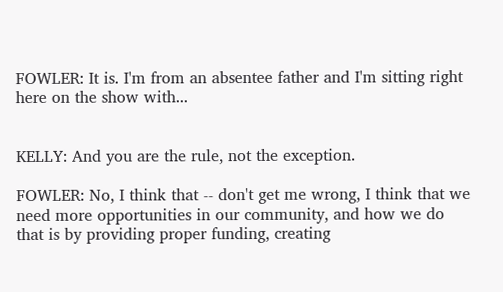FOWLER: It is. I'm from an absentee father and I'm sitting right here on the show with...


KELLY: And you are the rule, not the exception.

FOWLER: No, I think that -- don't get me wrong, I think that we need more opportunities in our community, and how we do that is by providing proper funding, creating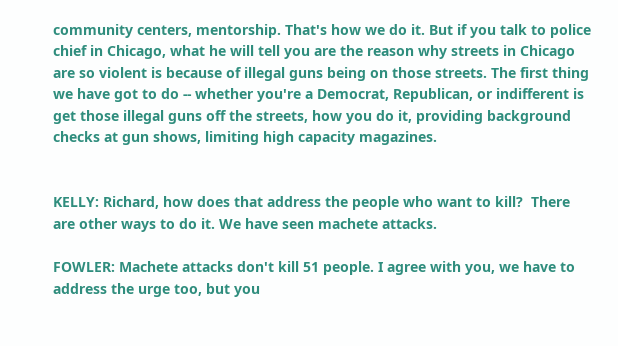community centers, mentorship. That's how we do it. But if you talk to police chief in Chicago, what he will tell you are the reason why streets in Chicago are so violent is because of illegal guns being on those streets. The first thing we have got to do -- whether you're a Democrat, Republican, or indifferent is get those illegal guns off the streets, how you do it, providing background checks at gun shows, limiting high capacity magazines.


KELLY: Richard, how does that address the people who want to kill?  There are other ways to do it. We have seen machete attacks.

FOWLER: Machete attacks don't kill 51 people. I agree with you, we have to address the urge too, but you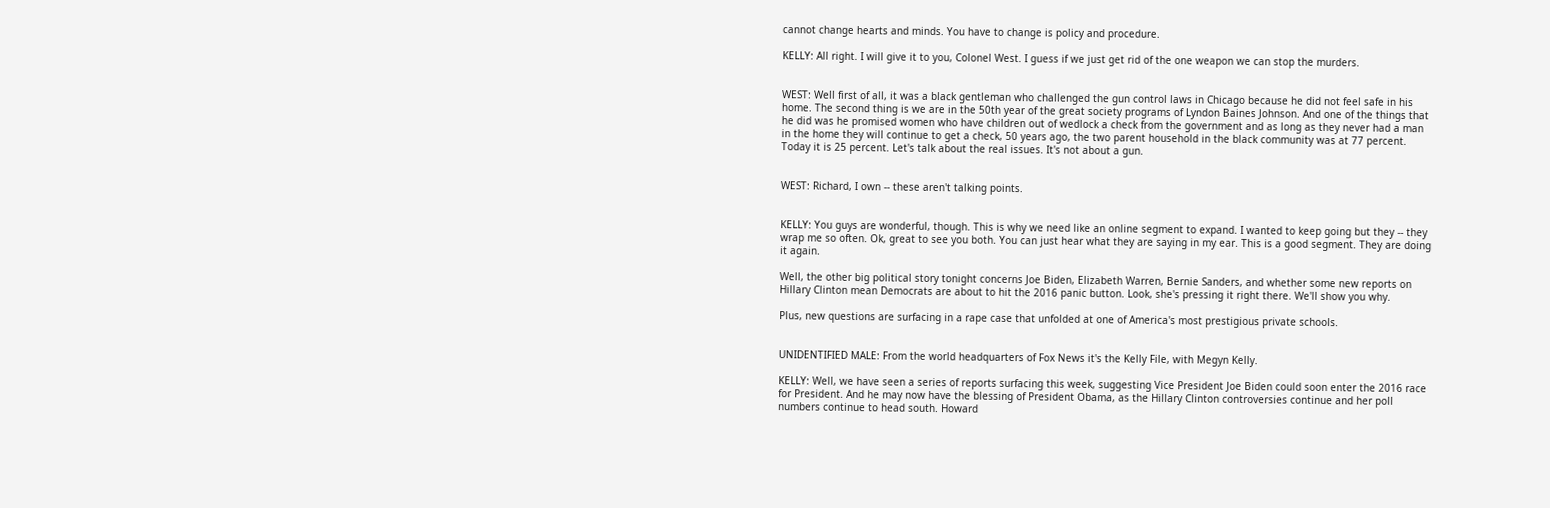cannot change hearts and minds. You have to change is policy and procedure.

KELLY: All right. I will give it to you, Colonel West. I guess if we just get rid of the one weapon we can stop the murders.


WEST: Well first of all, it was a black gentleman who challenged the gun control laws in Chicago because he did not feel safe in his home. The second thing is we are in the 50th year of the great society programs of Lyndon Baines Johnson. And one of the things that he did was he promised women who have children out of wedlock a check from the government and as long as they never had a man in the home they will continue to get a check, 50 years ago, the two parent household in the black community was at 77 percent. Today it is 25 percent. Let's talk about the real issues. It's not about a gun.


WEST: Richard, I own -- these aren't talking points.


KELLY: You guys are wonderful, though. This is why we need like an online segment to expand. I wanted to keep going but they -- they wrap me so often. Ok, great to see you both. You can just hear what they are saying in my ear. This is a good segment. They are doing it again.

Well, the other big political story tonight concerns Joe Biden, Elizabeth Warren, Bernie Sanders, and whether some new reports on Hillary Clinton mean Democrats are about to hit the 2016 panic button. Look, she's pressing it right there. We'll show you why.

Plus, new questions are surfacing in a rape case that unfolded at one of America's most prestigious private schools.


UNIDENTIFIED MALE: From the world headquarters of Fox News it's the Kelly File, with Megyn Kelly.

KELLY: Well, we have seen a series of reports surfacing this week, suggesting Vice President Joe Biden could soon enter the 2016 race for President. And he may now have the blessing of President Obama, as the Hillary Clinton controversies continue and her poll numbers continue to head south. Howard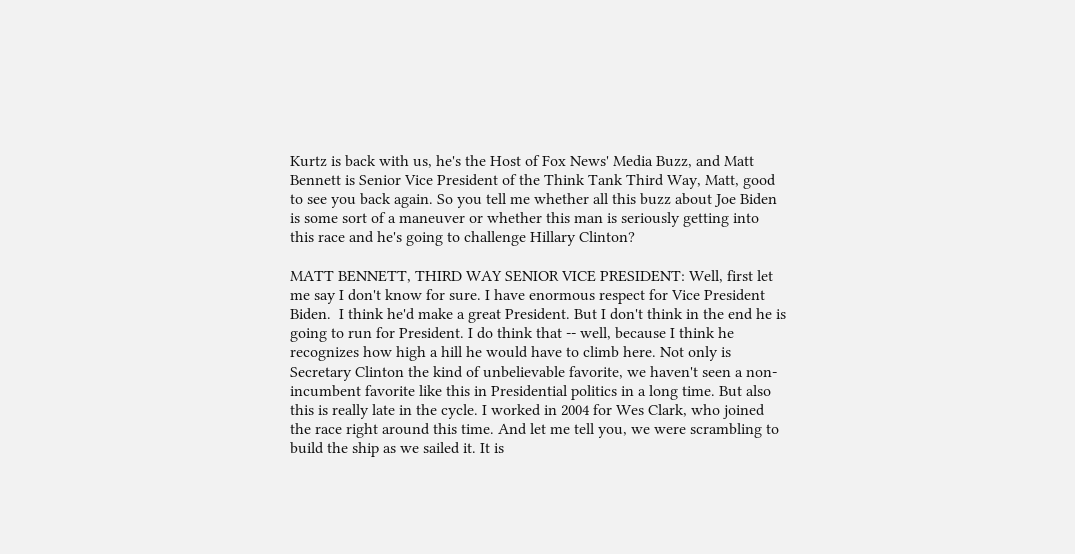Kurtz is back with us, he's the Host of Fox News' Media Buzz, and Matt Bennett is Senior Vice President of the Think Tank Third Way, Matt, good to see you back again. So you tell me whether all this buzz about Joe Biden is some sort of a maneuver or whether this man is seriously getting into this race and he's going to challenge Hillary Clinton?

MATT BENNETT, THIRD WAY SENIOR VICE PRESIDENT: Well, first let me say I don't know for sure. I have enormous respect for Vice President Biden.  I think he'd make a great President. But I don't think in the end he is going to run for President. I do think that -- well, because I think he recognizes how high a hill he would have to climb here. Not only is Secretary Clinton the kind of unbelievable favorite, we haven't seen a non- incumbent favorite like this in Presidential politics in a long time. But also this is really late in the cycle. I worked in 2004 for Wes Clark, who joined the race right around this time. And let me tell you, we were scrambling to build the ship as we sailed it. It is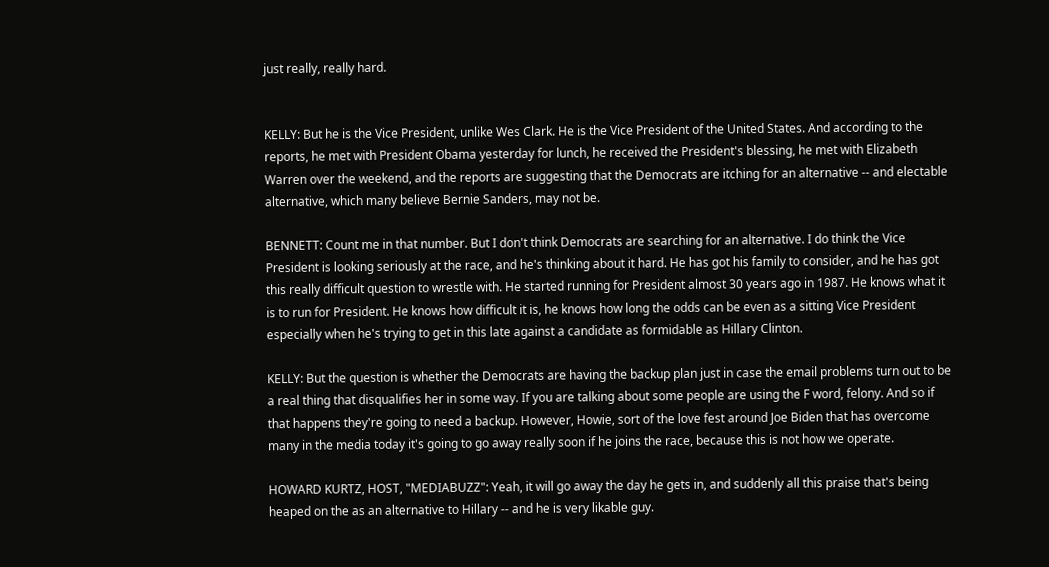just really, really hard.


KELLY: But he is the Vice President, unlike Wes Clark. He is the Vice President of the United States. And according to the reports, he met with President Obama yesterday for lunch, he received the President's blessing, he met with Elizabeth Warren over the weekend, and the reports are suggesting that the Democrats are itching for an alternative -- and electable alternative, which many believe Bernie Sanders, may not be.

BENNETT: Count me in that number. But I don't think Democrats are searching for an alternative. I do think the Vice President is looking seriously at the race, and he's thinking about it hard. He has got his family to consider, and he has got this really difficult question to wrestle with. He started running for President almost 30 years ago in 1987. He knows what it is to run for President. He knows how difficult it is, he knows how long the odds can be even as a sitting Vice President especially when he's trying to get in this late against a candidate as formidable as Hillary Clinton.

KELLY: But the question is whether the Democrats are having the backup plan just in case the email problems turn out to be a real thing that disqualifies her in some way. If you are talking about some people are using the F word, felony. And so if that happens they're going to need a backup. However, Howie, sort of the love fest around Joe Biden that has overcome many in the media today it's going to go away really soon if he joins the race, because this is not how we operate.

HOWARD KURTZ, HOST, "MEDIABUZZ": Yeah, it will go away the day he gets in, and suddenly all this praise that's being heaped on the as an alternative to Hillary -- and he is very likable guy.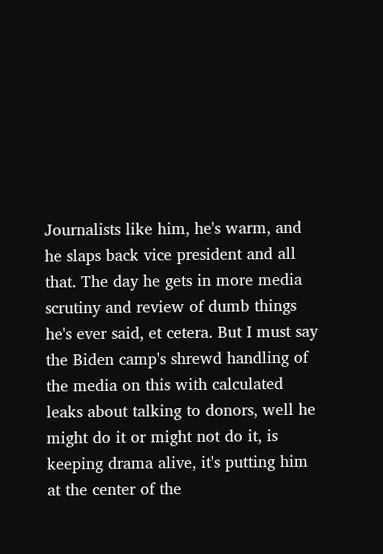Journalists like him, he's warm, and he slaps back vice president and all that. The day he gets in more media scrutiny and review of dumb things he's ever said, et cetera. But I must say the Biden camp's shrewd handling of the media on this with calculated leaks about talking to donors, well he might do it or might not do it, is keeping drama alive, it's putting him at the center of the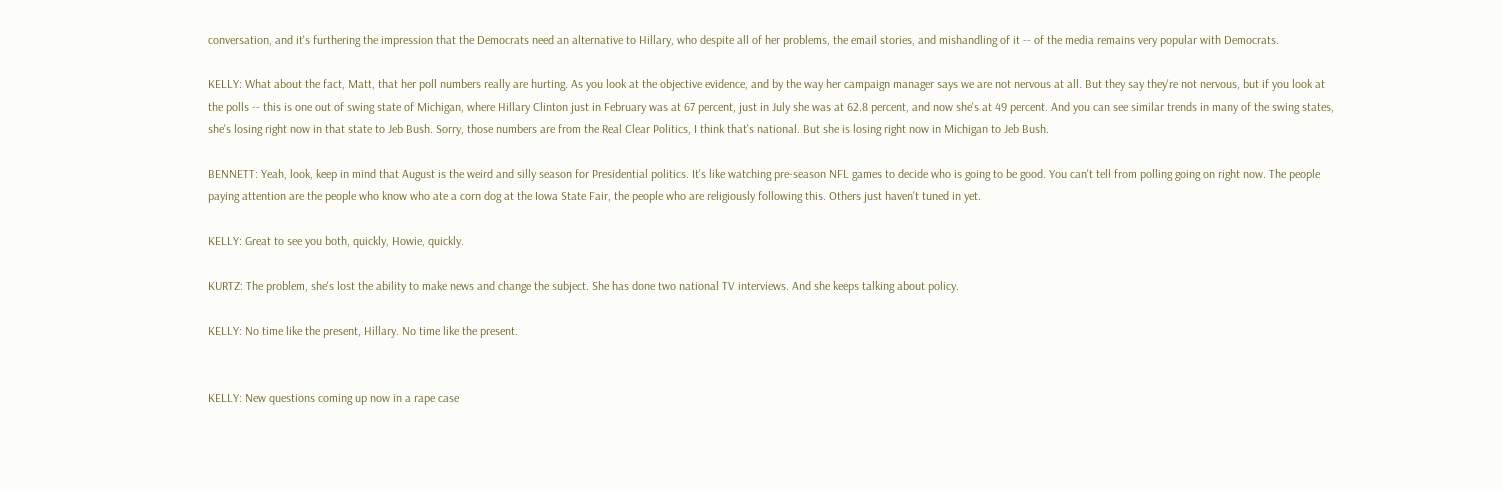conversation, and it's furthering the impression that the Democrats need an alternative to Hillary, who despite all of her problems, the email stories, and mishandling of it -- of the media remains very popular with Democrats.

KELLY: What about the fact, Matt, that her poll numbers really are hurting. As you look at the objective evidence, and by the way her campaign manager says we are not nervous at all. But they say they're not nervous, but if you look at the polls -- this is one out of swing state of Michigan, where Hillary Clinton just in February was at 67 percent, just in July she was at 62.8 percent, and now she's at 49 percent. And you can see similar trends in many of the swing states, she's losing right now in that state to Jeb Bush. Sorry, those numbers are from the Real Clear Politics, I think that's national. But she is losing right now in Michigan to Jeb Bush.

BENNETT: Yeah, look, keep in mind that August is the weird and silly season for Presidential politics. It's like watching pre-season NFL games to decide who is going to be good. You can't tell from polling going on right now. The people paying attention are the people who know who ate a corn dog at the Iowa State Fair, the people who are religiously following this. Others just haven't tuned in yet.

KELLY: Great to see you both, quickly, Howie, quickly.

KURTZ: The problem, she's lost the ability to make news and change the subject. She has done two national TV interviews. And she keeps talking about policy.

KELLY: No time like the present, Hillary. No time like the present.


KELLY: New questions coming up now in a rape case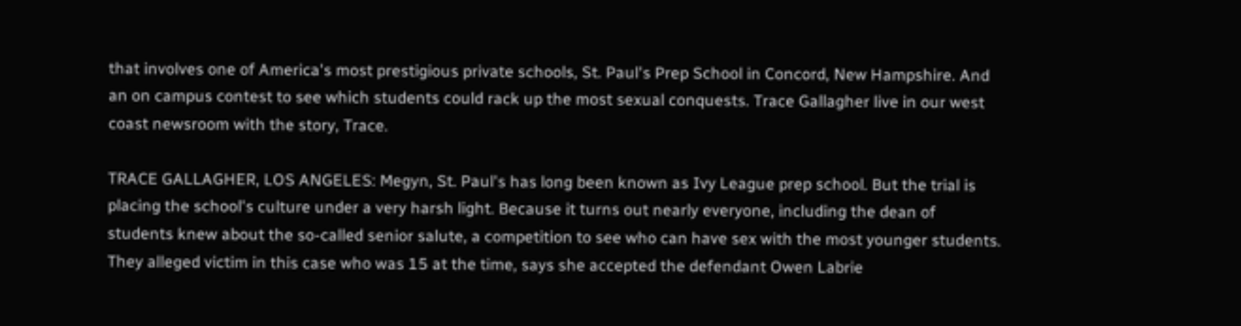that involves one of America's most prestigious private schools, St. Paul's Prep School in Concord, New Hampshire. And an on campus contest to see which students could rack up the most sexual conquests. Trace Gallagher live in our west coast newsroom with the story, Trace.

TRACE GALLAGHER, LOS ANGELES: Megyn, St. Paul's has long been known as Ivy League prep school. But the trial is placing the school's culture under a very harsh light. Because it turns out nearly everyone, including the dean of students knew about the so-called senior salute, a competition to see who can have sex with the most younger students. They alleged victim in this case who was 15 at the time, says she accepted the defendant Owen Labrie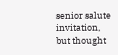senior salute invitation, but thought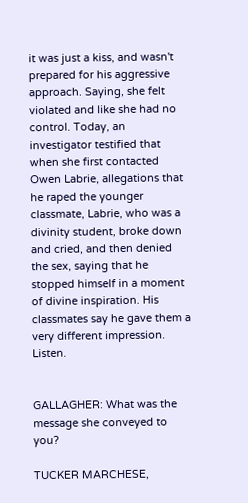it was just a kiss, and wasn't prepared for his aggressive approach. Saying, she felt violated and like she had no control. Today, an investigator testified that when she first contacted Owen Labrie, allegations that he raped the younger classmate, Labrie, who was a divinity student, broke down and cried, and then denied the sex, saying that he stopped himself in a moment of divine inspiration. His classmates say he gave them a very different impression.  Listen.


GALLAGHER: What was the message she conveyed to you?

TUCKER MARCHESE,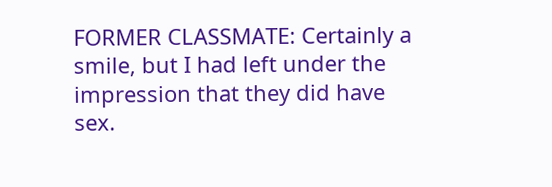FORMER CLASSMATE: Certainly a smile, but I had left under the impression that they did have sex.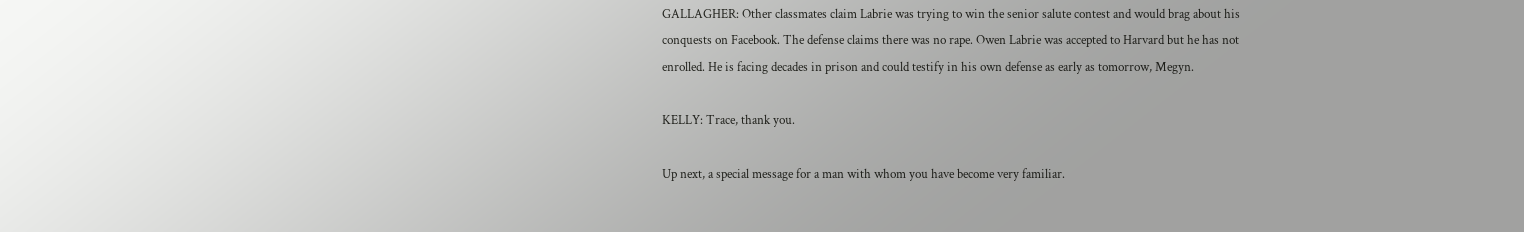GALLAGHER: Other classmates claim Labrie was trying to win the senior salute contest and would brag about his conquests on Facebook. The defense claims there was no rape. Owen Labrie was accepted to Harvard but he has not enrolled. He is facing decades in prison and could testify in his own defense as early as tomorrow, Megyn.

KELLY: Trace, thank you.

Up next, a special message for a man with whom you have become very familiar.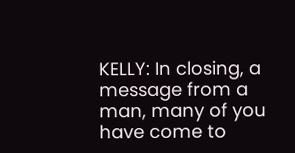KELLY: In closing, a message from a man, many of you have come to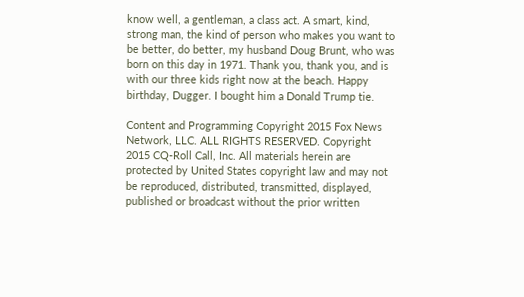know well, a gentleman, a class act. A smart, kind, strong man, the kind of person who makes you want to be better, do better, my husband Doug Brunt, who was born on this day in 1971. Thank you, thank you, and is with our three kids right now at the beach. Happy birthday, Dugger. I bought him a Donald Trump tie.

Content and Programming Copyright 2015 Fox News Network, LLC. ALL RIGHTS RESERVED. Copyright 2015 CQ-Roll Call, Inc. All materials herein are protected by United States copyright law and may not be reproduced, distributed, transmitted, displayed, published or broadcast without the prior written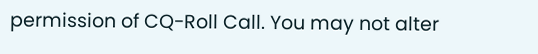permission of CQ-Roll Call. You may not alter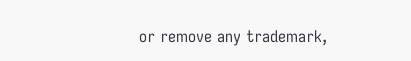or remove any trademark,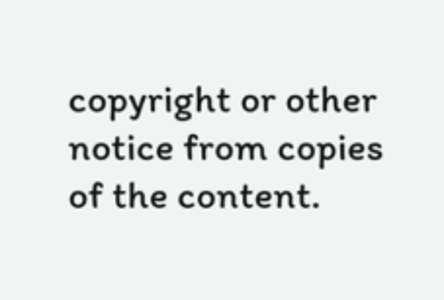copyright or other notice from copies of the content.